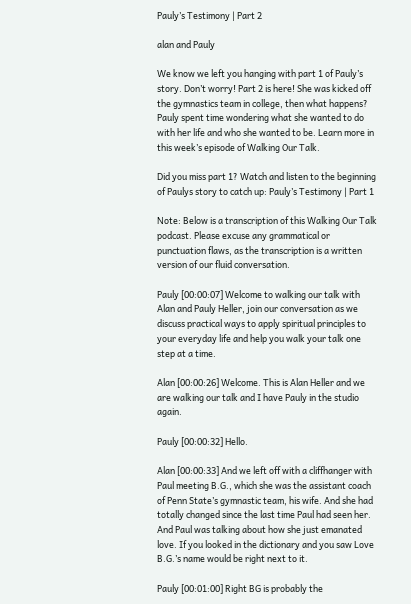Pauly’s Testimony | Part 2

alan and Pauly

We know we left you hanging with part 1 of Pauly’s story. Don’t worry! Part 2 is here! She was kicked off the gymnastics team in college, then what happens? Pauly spent time wondering what she wanted to do with her life and who she wanted to be. Learn more in this week’s episode of Walking Our Talk.

Did you miss part 1? Watch and listen to the beginning of Paulys story to catch up: Pauly’s Testimony | Part 1

Note: Below is a transcription of this Walking Our Talk podcast. Please excuse any grammatical or punctuation flaws, as the transcription is a written version of our fluid conversation.

Pauly [00:00:07] Welcome to walking our talk with Alan and Pauly Heller, join our conversation as we discuss practical ways to apply spiritual principles to your everyday life and help you walk your talk one step at a time.

Alan [00:00:26] Welcome. This is Alan Heller and we are walking our talk and I have Pauly in the studio again.

Pauly [00:00:32] Hello.

Alan [00:00:33] And we left off with a cliffhanger with Paul meeting B.G., which she was the assistant coach of Penn State’s gymnastic team, his wife. And she had totally changed since the last time Paul had seen her. And Paul was talking about how she just emanated love. If you looked in the dictionary and you saw Love B.G.’s name would be right next to it.

Pauly [00:01:00] Right BG is probably the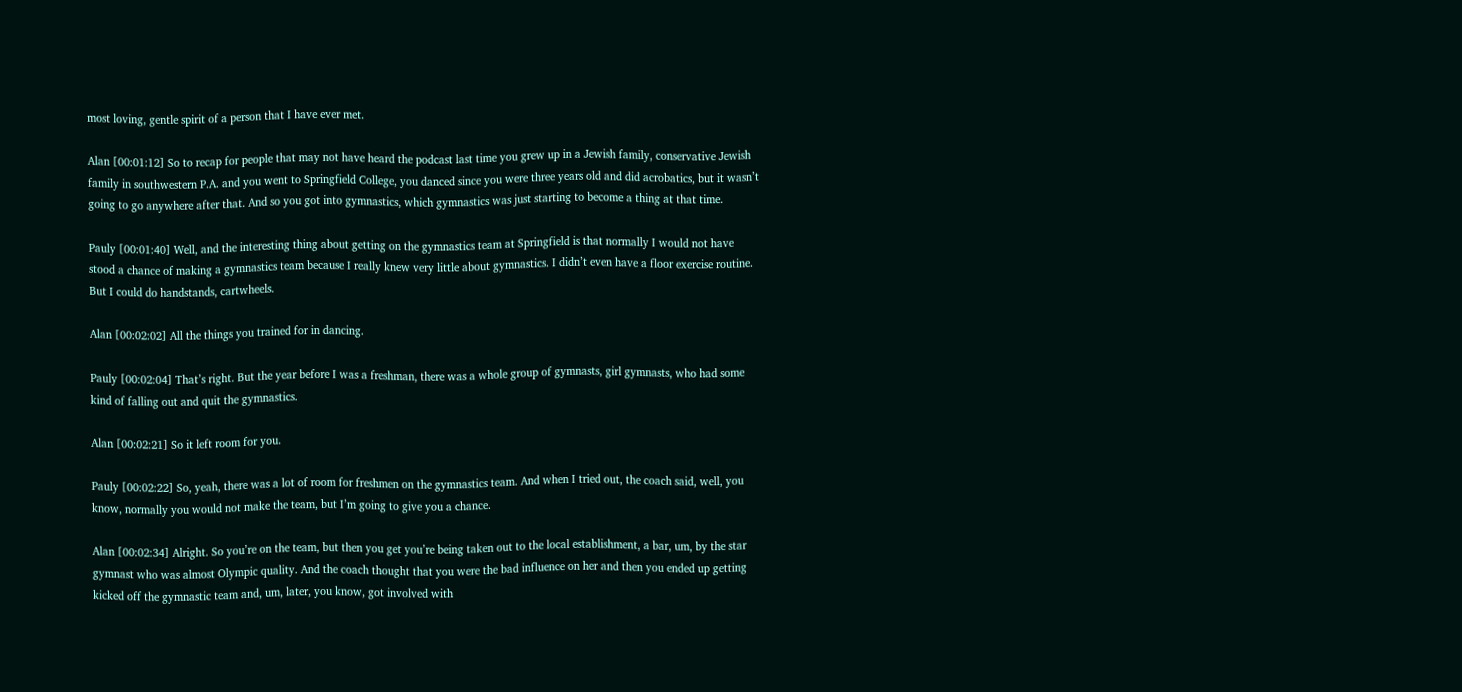most loving, gentle spirit of a person that I have ever met.

Alan [00:01:12] So to recap for people that may not have heard the podcast last time you grew up in a Jewish family, conservative Jewish family in southwestern P.A. and you went to Springfield College, you danced since you were three years old and did acrobatics, but it wasn’t going to go anywhere after that. And so you got into gymnastics, which gymnastics was just starting to become a thing at that time.

Pauly [00:01:40] Well, and the interesting thing about getting on the gymnastics team at Springfield is that normally I would not have stood a chance of making a gymnastics team because I really knew very little about gymnastics. I didn’t even have a floor exercise routine. But I could do handstands, cartwheels.

Alan [00:02:02] All the things you trained for in dancing.

Pauly [00:02:04] That’s right. But the year before I was a freshman, there was a whole group of gymnasts, girl gymnasts, who had some kind of falling out and quit the gymnastics.

Alan [00:02:21] So it left room for you.

Pauly [00:02:22] So, yeah, there was a lot of room for freshmen on the gymnastics team. And when I tried out, the coach said, well, you know, normally you would not make the team, but I’m going to give you a chance.

Alan [00:02:34] Alright. So you’re on the team, but then you get you’re being taken out to the local establishment, a bar, um, by the star gymnast who was almost Olympic quality. And the coach thought that you were the bad influence on her and then you ended up getting kicked off the gymnastic team and, um, later, you know, got involved with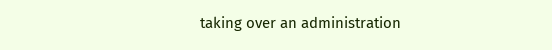taking over an administration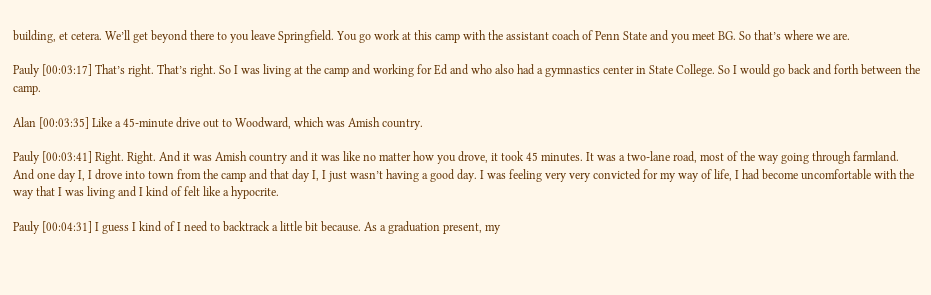building, et cetera. We’ll get beyond there to you leave Springfield. You go work at this camp with the assistant coach of Penn State and you meet BG. So that’s where we are.

Pauly [00:03:17] That’s right. That’s right. So I was living at the camp and working for Ed and who also had a gymnastics center in State College. So I would go back and forth between the camp.

Alan [00:03:35] Like a 45-minute drive out to Woodward, which was Amish country.

Pauly [00:03:41] Right. Right. And it was Amish country and it was like no matter how you drove, it took 45 minutes. It was a two-lane road, most of the way going through farmland. And one day I, I drove into town from the camp and that day I, I just wasn’t having a good day. I was feeling very very convicted for my way of life, I had become uncomfortable with the way that I was living and I kind of felt like a hypocrite.

Pauly [00:04:31] I guess I kind of I need to backtrack a little bit because. As a graduation present, my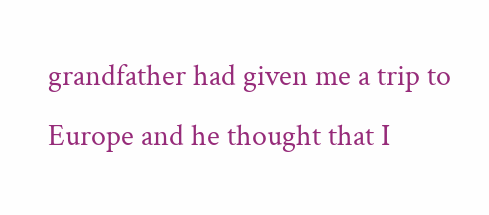grandfather had given me a trip to Europe and he thought that I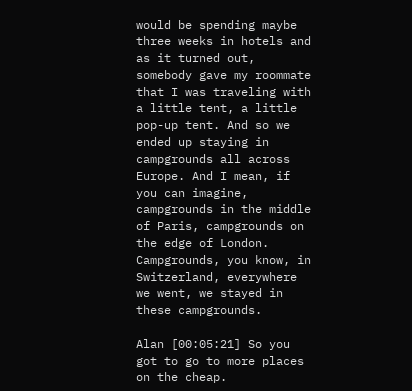would be spending maybe three weeks in hotels and as it turned out, somebody gave my roommate that I was traveling with a little tent, a little pop-up tent. And so we ended up staying in campgrounds all across Europe. And I mean, if you can imagine, campgrounds in the middle of Paris, campgrounds on the edge of London. Campgrounds, you know, in Switzerland, everywhere we went, we stayed in these campgrounds.

Alan [00:05:21] So you got to go to more places on the cheap.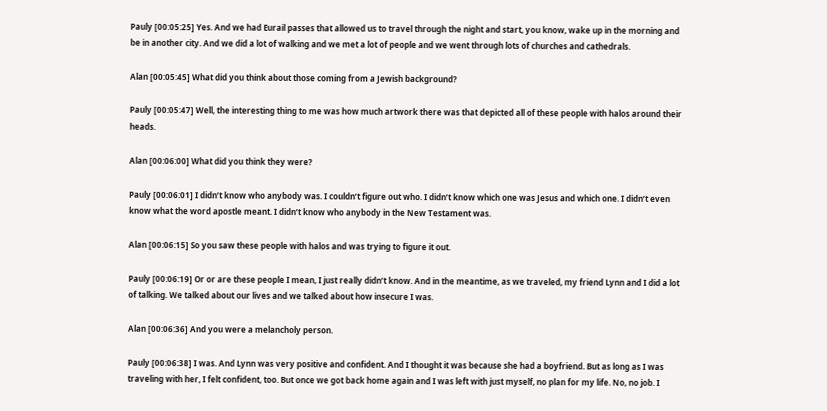Pauly [00:05:25] Yes. And we had Eurail passes that allowed us to travel through the night and start, you know, wake up in the morning and be in another city. And we did a lot of walking and we met a lot of people and we went through lots of churches and cathedrals.

Alan [00:05:45] What did you think about those coming from a Jewish background?

Pauly [00:05:47] Well, the interesting thing to me was how much artwork there was that depicted all of these people with halos around their heads.

Alan [00:06:00] What did you think they were?

Pauly [00:06:01] I didn’t know who anybody was. I couldn’t figure out who. I didn’t know which one was Jesus and which one. I didn’t even know what the word apostle meant. I didn’t know who anybody in the New Testament was.

Alan [00:06:15] So you saw these people with halos and was trying to figure it out.

Pauly [00:06:19] Or or are these people I mean, I just really didn’t know. And in the meantime, as we traveled, my friend Lynn and I did a lot of talking. We talked about our lives and we talked about how insecure I was.

Alan [00:06:36] And you were a melancholy person.

Pauly [00:06:38] I was. And Lynn was very positive and confident. And I thought it was because she had a boyfriend. But as long as I was traveling with her, I felt confident, too. But once we got back home again and I was left with just myself, no plan for my life. No, no job. I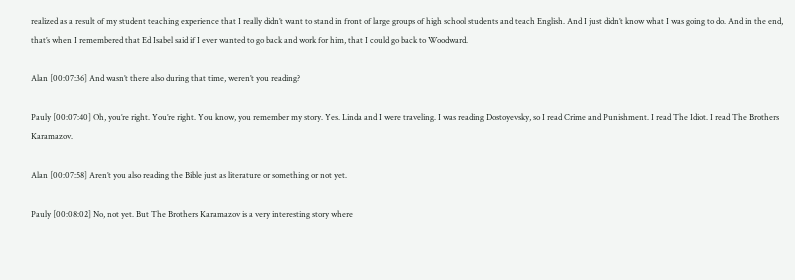realized as a result of my student teaching experience that I really didn’t want to stand in front of large groups of high school students and teach English. And I just didn’t know what I was going to do. And in the end, that’s when I remembered that Ed Isabel said if I ever wanted to go back and work for him, that I could go back to Woodward.

Alan [00:07:36] And wasn’t there also during that time, weren’t you reading?

Pauly [00:07:40] Oh, you’re right. You’re right. You know, you remember my story. Yes. Linda and I were traveling. I was reading Dostoyevsky, so I read Crime and Punishment. I read The Idiot. I read The Brothers Karamazov.

Alan [00:07:58] Aren’t you also reading the Bible just as literature or something or not yet.

Pauly [00:08:02] No, not yet. But The Brothers Karamazov is a very interesting story where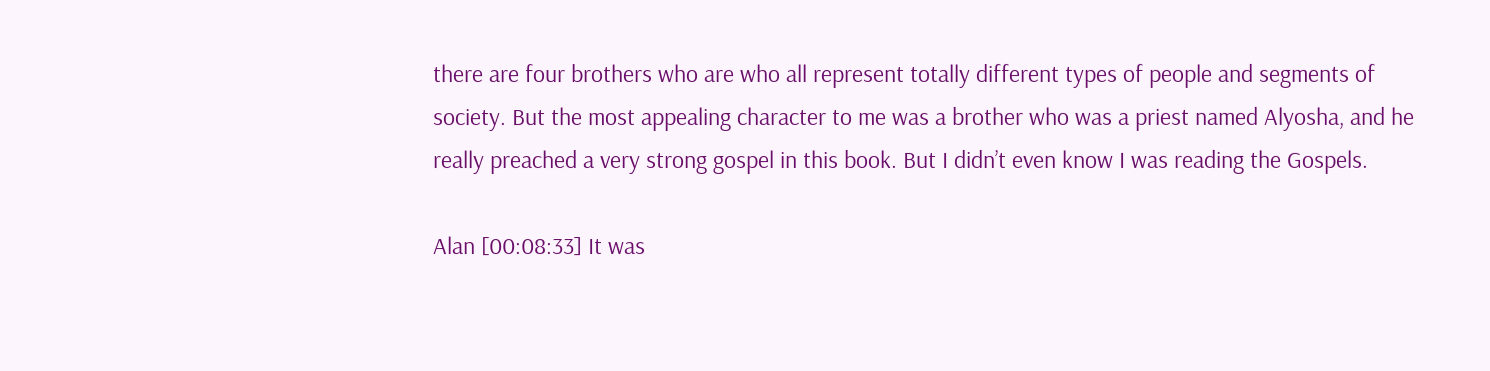there are four brothers who are who all represent totally different types of people and segments of society. But the most appealing character to me was a brother who was a priest named Alyosha, and he really preached a very strong gospel in this book. But I didn’t even know I was reading the Gospels.

Alan [00:08:33] It was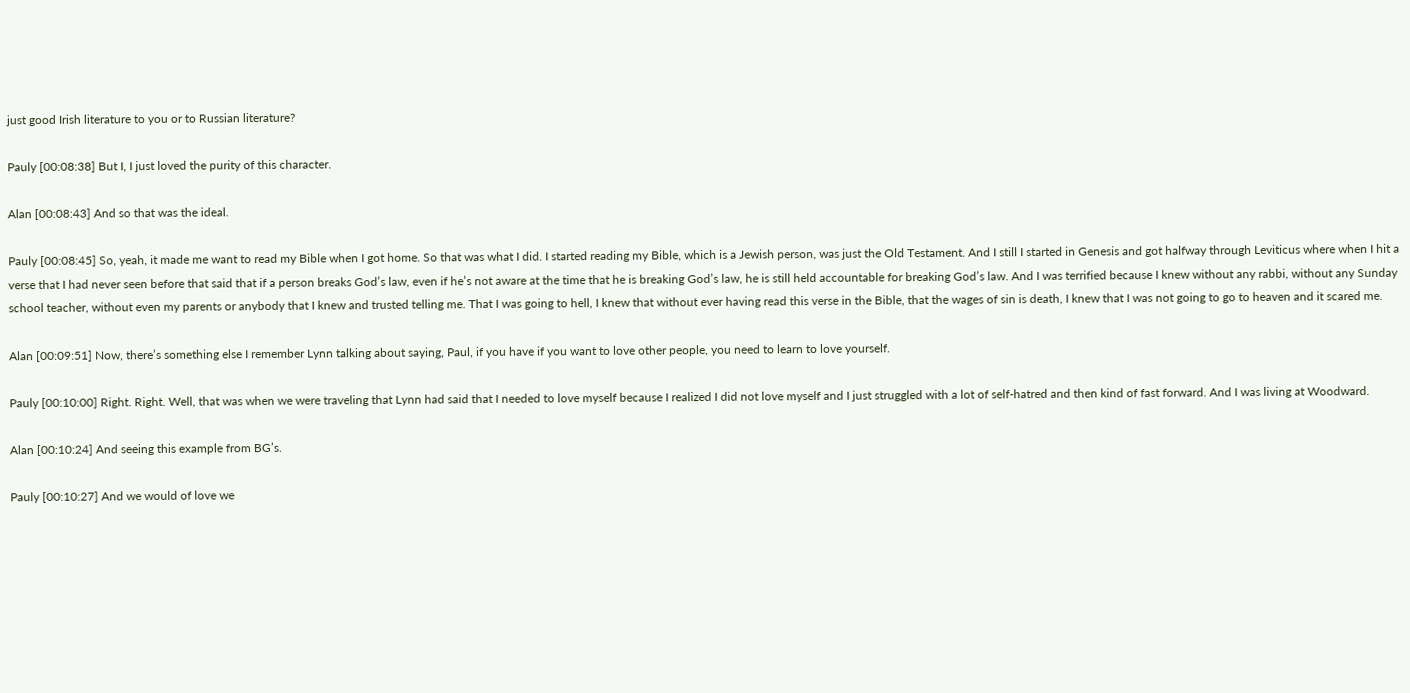just good Irish literature to you or to Russian literature?

Pauly [00:08:38] But I, I just loved the purity of this character.

Alan [00:08:43] And so that was the ideal.

Pauly [00:08:45] So, yeah, it made me want to read my Bible when I got home. So that was what I did. I started reading my Bible, which is a Jewish person, was just the Old Testament. And I still I started in Genesis and got halfway through Leviticus where when I hit a verse that I had never seen before that said that if a person breaks God’s law, even if he’s not aware at the time that he is breaking God’s law, he is still held accountable for breaking God’s law. And I was terrified because I knew without any rabbi, without any Sunday school teacher, without even my parents or anybody that I knew and trusted telling me. That I was going to hell, I knew that without ever having read this verse in the Bible, that the wages of sin is death, I knew that I was not going to go to heaven and it scared me.

Alan [00:09:51] Now, there’s something else I remember Lynn talking about saying, Paul, if you have if you want to love other people, you need to learn to love yourself.

Pauly [00:10:00] Right. Right. Well, that was when we were traveling that Lynn had said that I needed to love myself because I realized I did not love myself and I just struggled with a lot of self-hatred and then kind of fast forward. And I was living at Woodward.

Alan [00:10:24] And seeing this example from BG’s.

Pauly [00:10:27] And we would of love we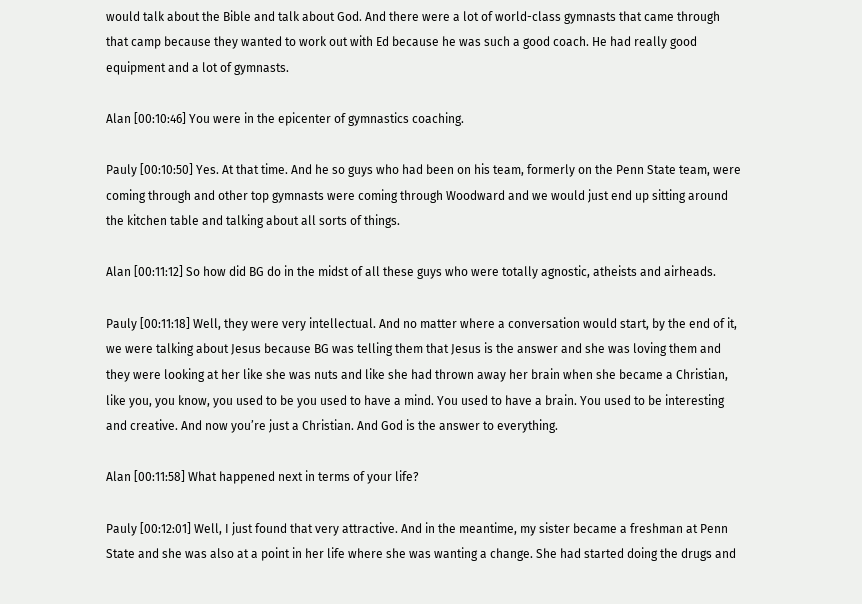would talk about the Bible and talk about God. And there were a lot of world-class gymnasts that came through that camp because they wanted to work out with Ed because he was such a good coach. He had really good equipment and a lot of gymnasts.

Alan [00:10:46] You were in the epicenter of gymnastics coaching.

Pauly [00:10:50] Yes. At that time. And he so guys who had been on his team, formerly on the Penn State team, were coming through and other top gymnasts were coming through Woodward and we would just end up sitting around the kitchen table and talking about all sorts of things.

Alan [00:11:12] So how did BG do in the midst of all these guys who were totally agnostic, atheists and airheads.

Pauly [00:11:18] Well, they were very intellectual. And no matter where a conversation would start, by the end of it, we were talking about Jesus because BG was telling them that Jesus is the answer and she was loving them and they were looking at her like she was nuts and like she had thrown away her brain when she became a Christian, like you, you know, you used to be you used to have a mind. You used to have a brain. You used to be interesting and creative. And now you’re just a Christian. And God is the answer to everything.

Alan [00:11:58] What happened next in terms of your life?

Pauly [00:12:01] Well, I just found that very attractive. And in the meantime, my sister became a freshman at Penn State and she was also at a point in her life where she was wanting a change. She had started doing the drugs and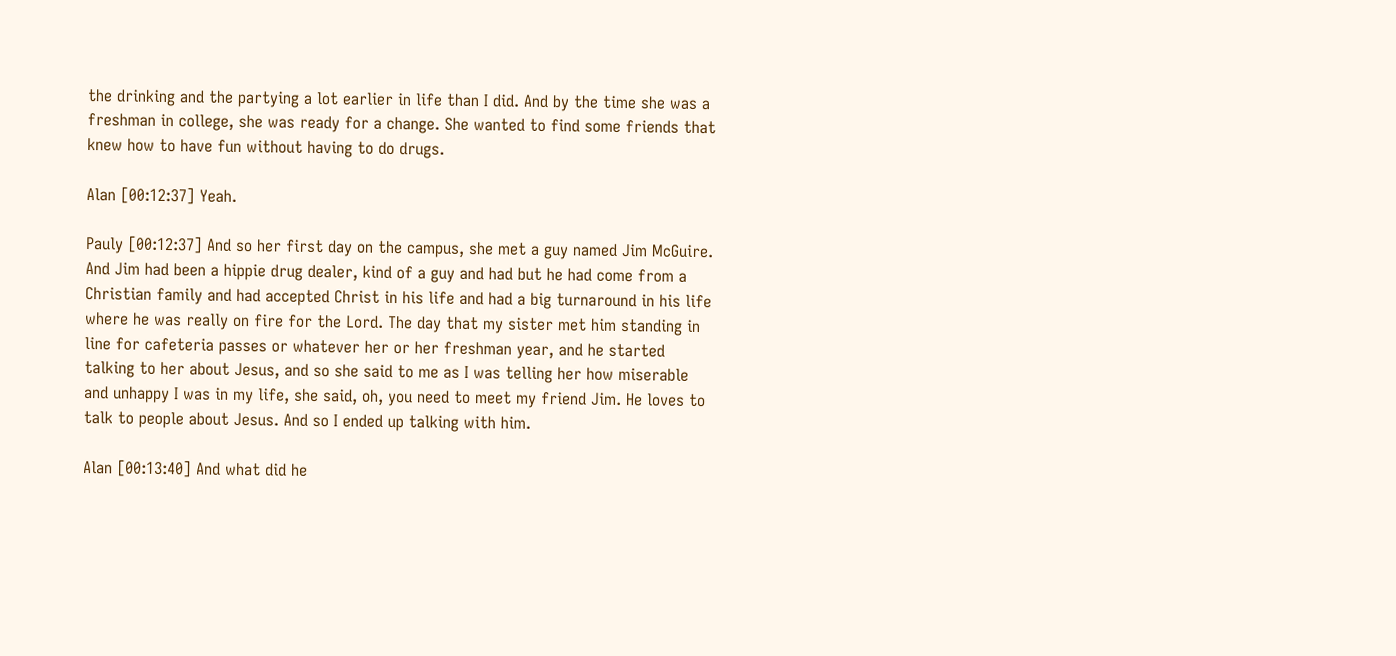the drinking and the partying a lot earlier in life than I did. And by the time she was a freshman in college, she was ready for a change. She wanted to find some friends that knew how to have fun without having to do drugs.

Alan [00:12:37] Yeah.

Pauly [00:12:37] And so her first day on the campus, she met a guy named Jim McGuire. And Jim had been a hippie drug dealer, kind of a guy and had but he had come from a Christian family and had accepted Christ in his life and had a big turnaround in his life where he was really on fire for the Lord. The day that my sister met him standing in line for cafeteria passes or whatever her or her freshman year, and he started talking to her about Jesus, and so she said to me as I was telling her how miserable and unhappy I was in my life, she said, oh, you need to meet my friend Jim. He loves to talk to people about Jesus. And so I ended up talking with him.

Alan [00:13:40] And what did he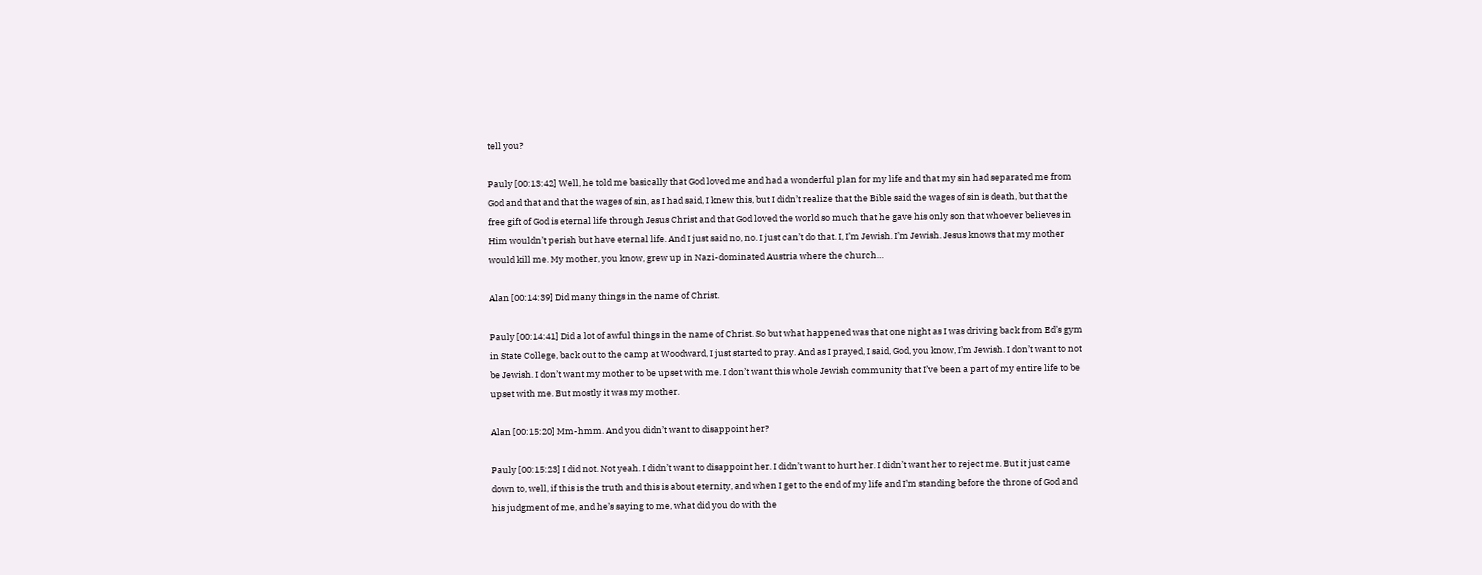tell you?

Pauly [00:13:42] Well, he told me basically that God loved me and had a wonderful plan for my life and that my sin had separated me from God and that and that the wages of sin, as I had said, I knew this, but I didn’t realize that the Bible said the wages of sin is death, but that the free gift of God is eternal life through Jesus Christ and that God loved the world so much that he gave his only son that whoever believes in Him wouldn’t perish but have eternal life. And I just said no, no. I just can’t do that. I, I’m Jewish. I’m Jewish. Jesus knows that my mother would kill me. My mother, you know, grew up in Nazi-dominated Austria where the church…

Alan [00:14:39] Did many things in the name of Christ.

Pauly [00:14:41] Did a lot of awful things in the name of Christ. So but what happened was that one night as I was driving back from Ed’s gym in State College, back out to the camp at Woodward, I just started to pray. And as I prayed, I said, God, you know, I’m Jewish. I don’t want to not be Jewish. I don’t want my mother to be upset with me. I don’t want this whole Jewish community that I’ve been a part of my entire life to be upset with me. But mostly it was my mother.

Alan [00:15:20] Mm-hmm. And you didn’t want to disappoint her?

Pauly [00:15:23] I did not. Not yeah. I didn’t want to disappoint her. I didn’t want to hurt her. I didn’t want her to reject me. But it just came down to, well, if this is the truth and this is about eternity, and when I get to the end of my life and I’m standing before the throne of God and his judgment of me, and he’s saying to me, what did you do with the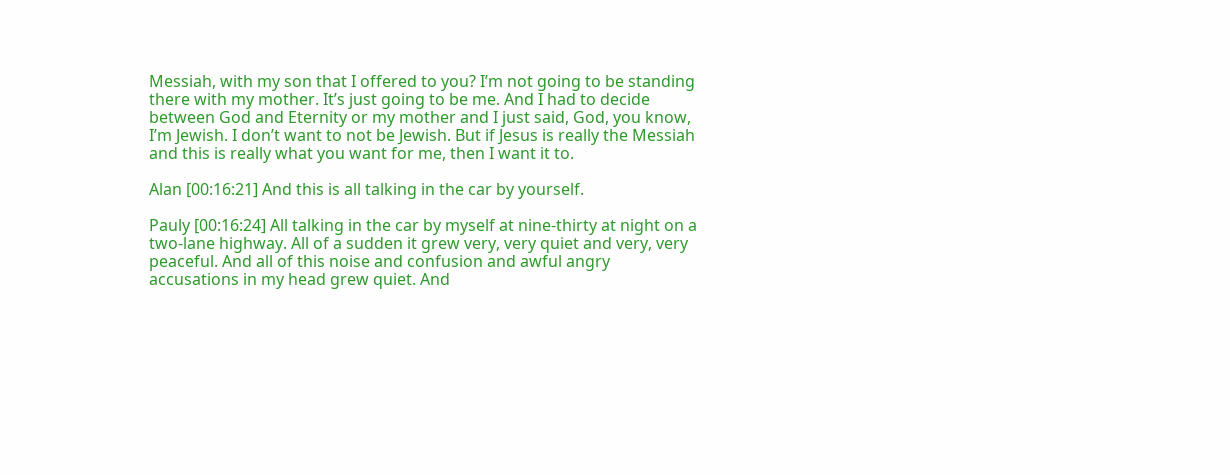Messiah, with my son that I offered to you? I’m not going to be standing there with my mother. It’s just going to be me. And I had to decide between God and Eternity or my mother and I just said, God, you know, I’m Jewish. I don’t want to not be Jewish. But if Jesus is really the Messiah and this is really what you want for me, then I want it to.

Alan [00:16:21] And this is all talking in the car by yourself.

Pauly [00:16:24] All talking in the car by myself at nine-thirty at night on a two-lane highway. All of a sudden it grew very, very quiet and very, very peaceful. And all of this noise and confusion and awful angry accusations in my head grew quiet. And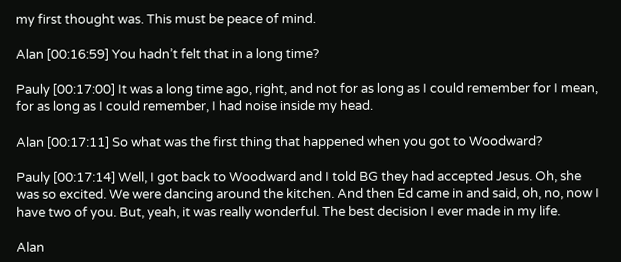my first thought was. This must be peace of mind.

Alan [00:16:59] You hadn’t felt that in a long time?

Pauly [00:17:00] It was a long time ago, right, and not for as long as I could remember for I mean, for as long as I could remember, I had noise inside my head.

Alan [00:17:11] So what was the first thing that happened when you got to Woodward?

Pauly [00:17:14] Well, I got back to Woodward and I told BG they had accepted Jesus. Oh, she was so excited. We were dancing around the kitchen. And then Ed came in and said, oh, no, now I have two of you. But, yeah, it was really wonderful. The best decision I ever made in my life.

Alan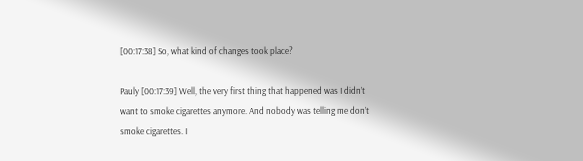[00:17:38] So, what kind of changes took place?

Pauly [00:17:39] Well, the very first thing that happened was I didn’t want to smoke cigarettes anymore. And nobody was telling me don’t smoke cigarettes. I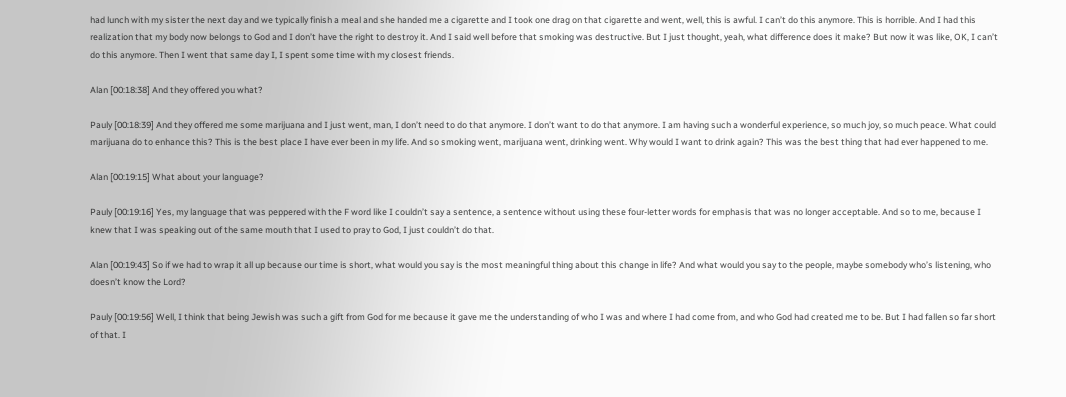had lunch with my sister the next day and we typically finish a meal and she handed me a cigarette and I took one drag on that cigarette and went, well, this is awful. I can’t do this anymore. This is horrible. And I had this realization that my body now belongs to God and I don’t have the right to destroy it. And I said well before that smoking was destructive. But I just thought, yeah, what difference does it make? But now it was like, OK, I can’t do this anymore. Then I went that same day I, I spent some time with my closest friends.

Alan [00:18:38] And they offered you what?

Pauly [00:18:39] And they offered me some marijuana and I just went, man, I don’t need to do that anymore. I don’t want to do that anymore. I am having such a wonderful experience, so much joy, so much peace. What could marijuana do to enhance this? This is the best place I have ever been in my life. And so smoking went, marijuana went, drinking went. Why would I want to drink again? This was the best thing that had ever happened to me.

Alan [00:19:15] What about your language?

Pauly [00:19:16] Yes, my language that was peppered with the F word like I couldn’t say a sentence, a sentence without using these four-letter words for emphasis that was no longer acceptable. And so to me, because I knew that I was speaking out of the same mouth that I used to pray to God, I just couldn’t do that.

Alan [00:19:43] So if we had to wrap it all up because our time is short, what would you say is the most meaningful thing about this change in life? And what would you say to the people, maybe somebody who’s listening, who doesn’t know the Lord?

Pauly [00:19:56] Well, I think that being Jewish was such a gift from God for me because it gave me the understanding of who I was and where I had come from, and who God had created me to be. But I had fallen so far short of that. I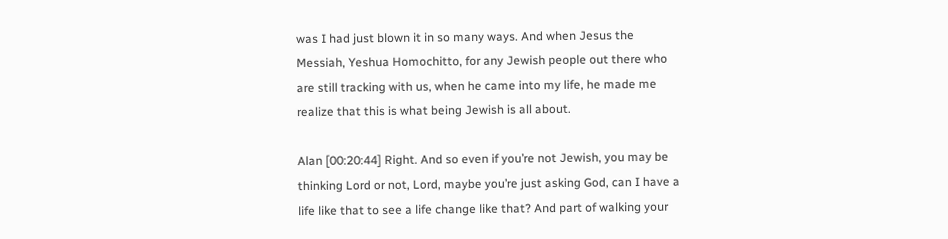was I had just blown it in so many ways. And when Jesus the Messiah, Yeshua Homochitto, for any Jewish people out there who are still tracking with us, when he came into my life, he made me realize that this is what being Jewish is all about.

Alan [00:20:44] Right. And so even if you’re not Jewish, you may be thinking Lord or not, Lord, maybe you’re just asking God, can I have a life like that to see a life change like that? And part of walking your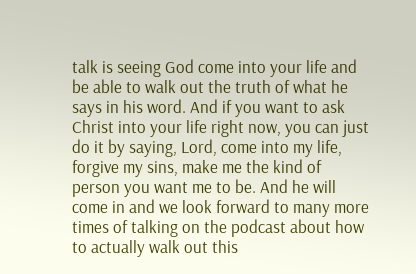talk is seeing God come into your life and be able to walk out the truth of what he says in his word. And if you want to ask Christ into your life right now, you can just do it by saying, Lord, come into my life, forgive my sins, make me the kind of person you want me to be. And he will come in and we look forward to many more times of talking on the podcast about how to actually walk out this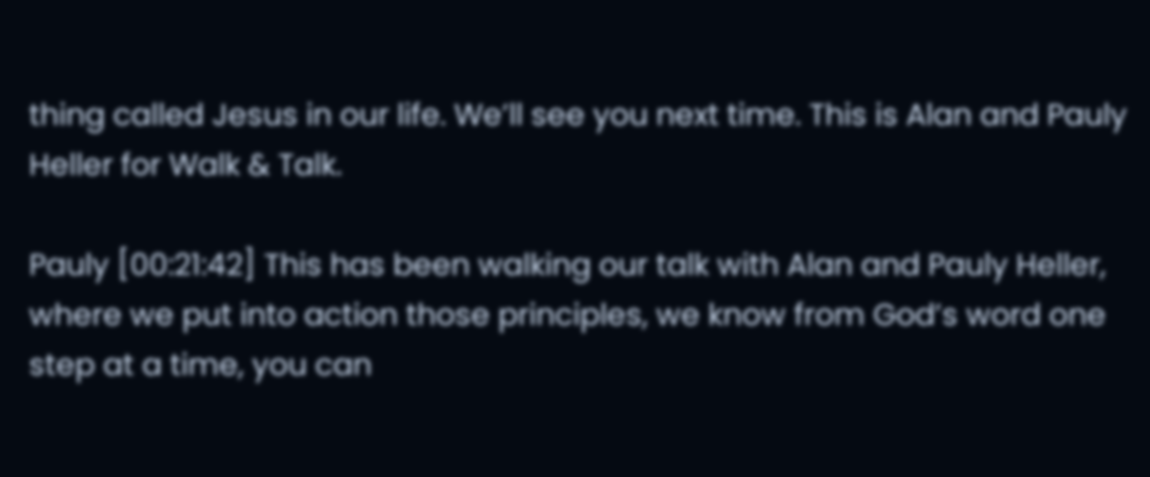thing called Jesus in our life. We’ll see you next time. This is Alan and Pauly Heller for Walk & Talk.

Pauly [00:21:42] This has been walking our talk with Alan and Pauly Heller, where we put into action those principles, we know from God’s word one step at a time, you can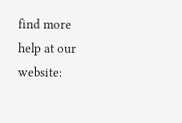find more help at our website: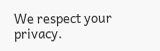We respect your privacy.